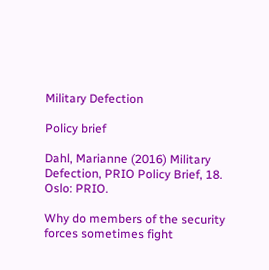Military Defection

Policy brief

Dahl, Marianne (2016) Military Defection, PRIO Policy Brief, 18. Oslo: PRIO.

Why do members of the security forces sometimes fight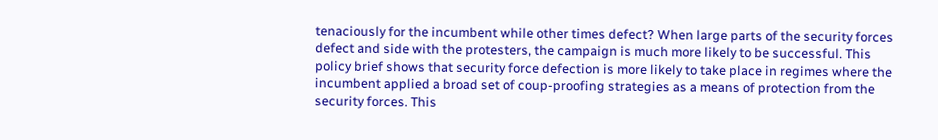tenaciously for the incumbent while other times defect? When large parts of the security forces defect and side with the protesters, the campaign is much more likely to be successful. This policy brief shows that security force defection is more likely to take place in regimes where the incumbent applied a broad set of coup-proofing strategies as a means of protection from the security forces. This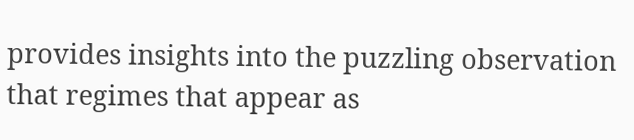provides insights into the puzzling observation that regimes that appear as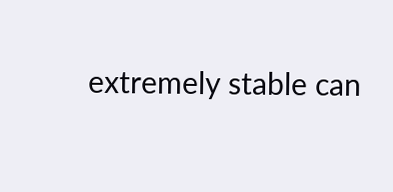extremely stable can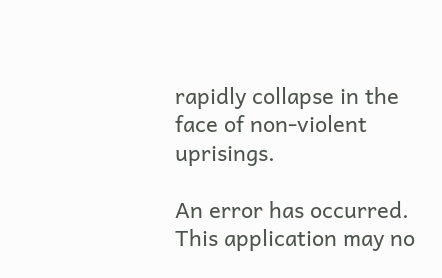rapidly collapse in the face of non-violent uprisings.

An error has occurred. This application may no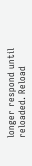longer respond until reloaded. Reload